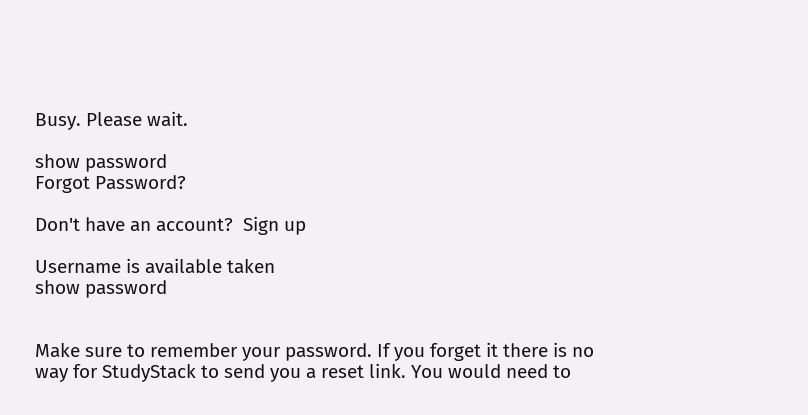Busy. Please wait.

show password
Forgot Password?

Don't have an account?  Sign up

Username is available taken
show password


Make sure to remember your password. If you forget it there is no way for StudyStack to send you a reset link. You would need to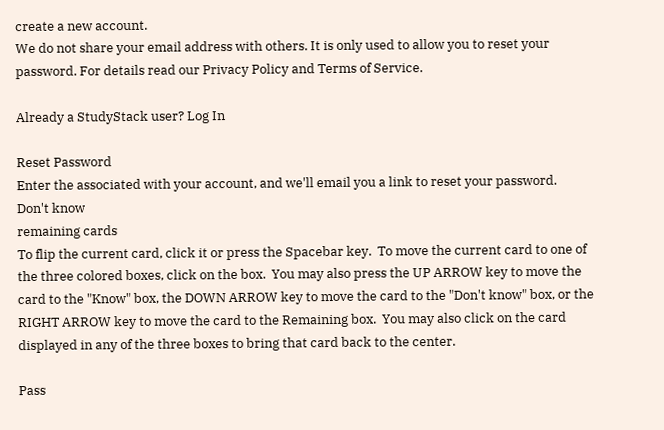create a new account.
We do not share your email address with others. It is only used to allow you to reset your password. For details read our Privacy Policy and Terms of Service.

Already a StudyStack user? Log In

Reset Password
Enter the associated with your account, and we'll email you a link to reset your password.
Don't know
remaining cards
To flip the current card, click it or press the Spacebar key.  To move the current card to one of the three colored boxes, click on the box.  You may also press the UP ARROW key to move the card to the "Know" box, the DOWN ARROW key to move the card to the "Don't know" box, or the RIGHT ARROW key to move the card to the Remaining box.  You may also click on the card displayed in any of the three boxes to bring that card back to the center.

Pass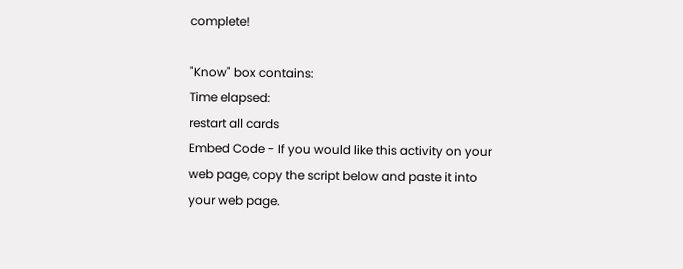complete!

"Know" box contains:
Time elapsed:
restart all cards
Embed Code - If you would like this activity on your web page, copy the script below and paste it into your web page.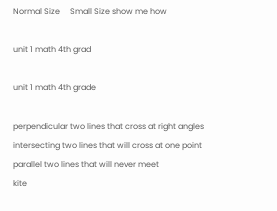Normal Size     Small Size show me how

unit 1 math 4th grad

unit 1 math 4th grade

perpendicular two lines that cross at right angles
intersecting two lines that will cross at one point
parallel two lines that will never meet
kite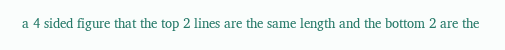a 4 sided figure that the top 2 lines are the same length and the bottom 2 are the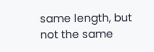same length, but not the same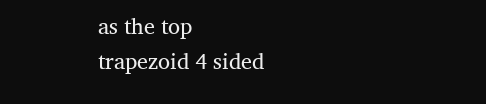as the top
trapezoid 4 sided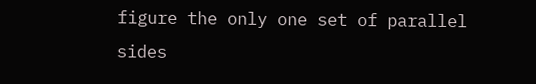figure the only one set of parallel sides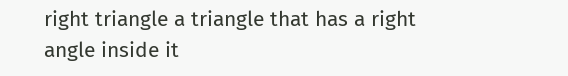right triangle a triangle that has a right angle inside it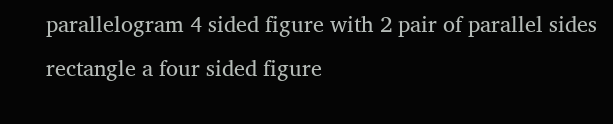parallelogram 4 sided figure with 2 pair of parallel sides
rectangle a four sided figure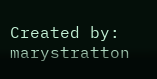Created by: marystratton